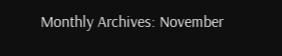Monthly Archives: November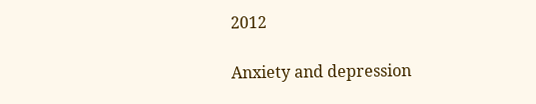2012

Anxiety and depression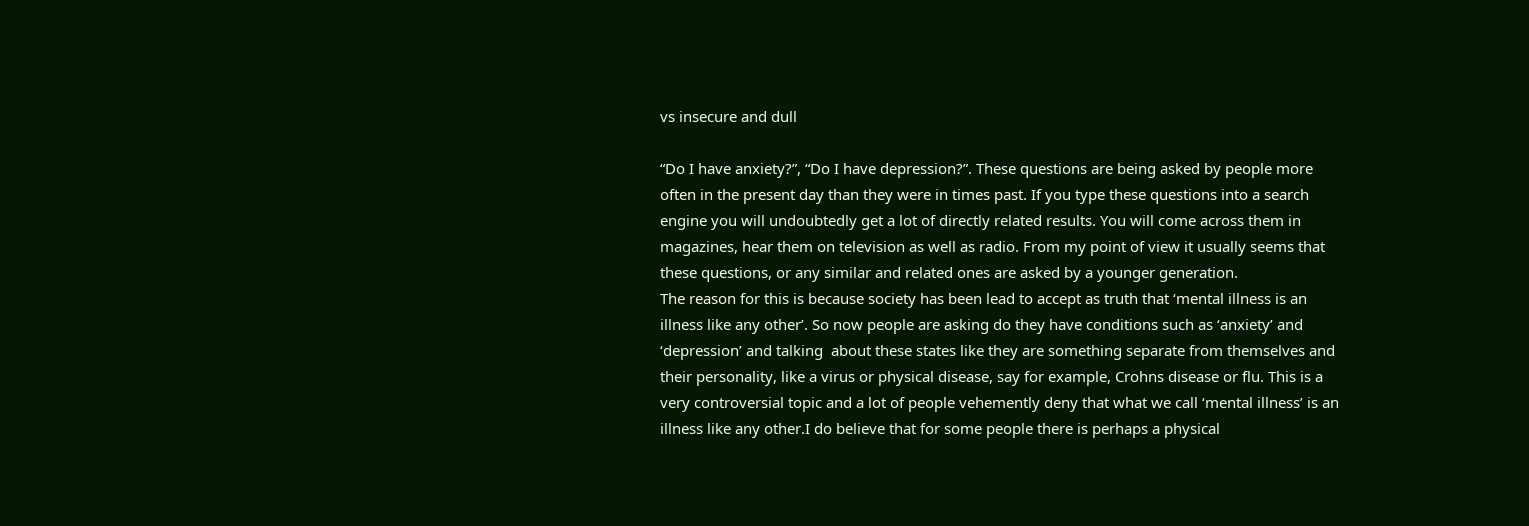vs insecure and dull

“Do I have anxiety?”, “Do I have depression?”. These questions are being asked by people more often in the present day than they were in times past. If you type these questions into a search engine you will undoubtedly get a lot of directly related results. You will come across them in magazines, hear them on television as well as radio. From my point of view it usually seems that these questions, or any similar and related ones are asked by a younger generation.
The reason for this is because society has been lead to accept as truth that ‘mental illness is an illness like any other’. So now people are asking do they have conditions such as ‘anxiety’ and ‘depression’ and talking  about these states like they are something separate from themselves and their personality, like a virus or physical disease, say for example, Crohns disease or flu. This is a very controversial topic and a lot of people vehemently deny that what we call ‘mental illness’ is an illness like any other.I do believe that for some people there is perhaps a physical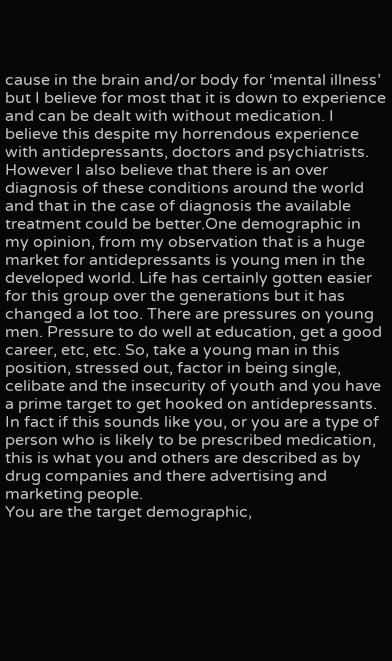cause in the brain and/or body for ‘mental illness’ but I believe for most that it is down to experience and can be dealt with without medication. I believe this despite my horrendous experience with antidepressants, doctors and psychiatrists. However I also believe that there is an over diagnosis of these conditions around the world and that in the case of diagnosis the available treatment could be better.One demographic in my opinion, from my observation that is a huge market for antidepressants is young men in the developed world. Life has certainly gotten easier for this group over the generations but it has changed a lot too. There are pressures on young men. Pressure to do well at education, get a good career, etc, etc. So, take a young man in this position, stressed out, factor in being single, celibate and the insecurity of youth and you have a prime target to get hooked on antidepressants.
In fact if this sounds like you, or you are a type of person who is likely to be prescribed medication, this is what you and others are described as by drug companies and there advertising and marketing people.
You are the target demographic,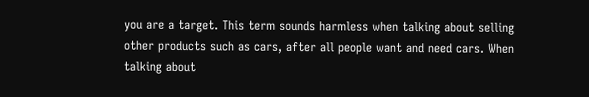you are a target. This term sounds harmless when talking about selling other products such as cars, after all people want and need cars. When talking about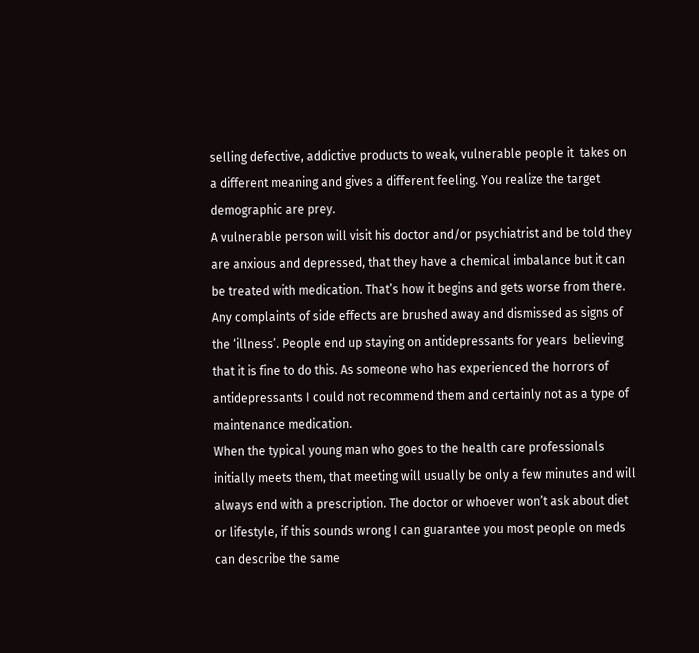selling defective, addictive products to weak, vulnerable people it  takes on a different meaning and gives a different feeling. You realize the target demographic are prey.
A vulnerable person will visit his doctor and/or psychiatrist and be told they are anxious and depressed, that they have a chemical imbalance but it can be treated with medication. That’s how it begins and gets worse from there. Any complaints of side effects are brushed away and dismissed as signs of the ‘illness’. People end up staying on antidepressants for years  believing that it is fine to do this. As someone who has experienced the horrors of antidepressants I could not recommend them and certainly not as a type of maintenance medication.
When the typical young man who goes to the health care professionals initially meets them, that meeting will usually be only a few minutes and will always end with a prescription. The doctor or whoever won’t ask about diet or lifestyle, if this sounds wrong I can guarantee you most people on meds can describe the same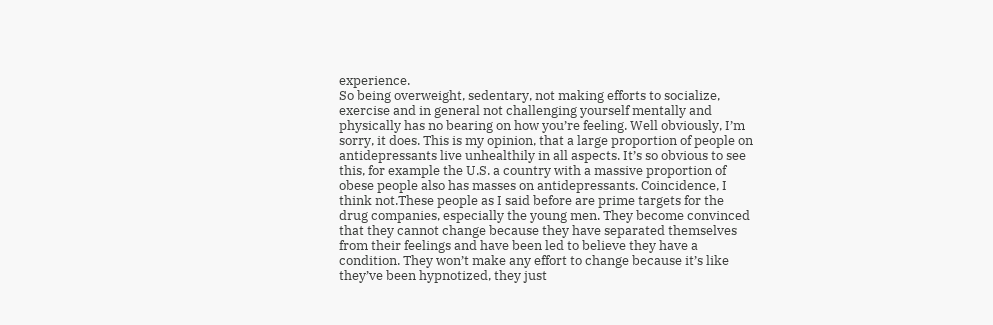experience.
So being overweight, sedentary, not making efforts to socialize, exercise and in general not challenging yourself mentally and physically has no bearing on how you’re feeling. Well obviously, I’m sorry, it does. This is my opinion, that a large proportion of people on antidepressants live unhealthily in all aspects. It’s so obvious to see this, for example the U.S. a country with a massive proportion of obese people also has masses on antidepressants. Coincidence, I think not.These people as I said before are prime targets for the drug companies, especially the young men. They become convinced that they cannot change because they have separated themselves from their feelings and have been led to believe they have a condition. They won’t make any effort to change because it’s like they’ve been hypnotized, they just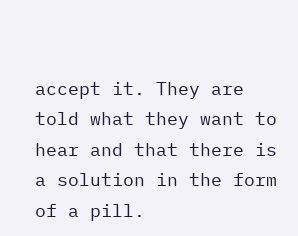accept it. They are told what they want to hear and that there is a solution in the form of a pill.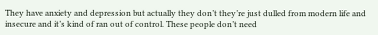They have anxiety and depression but actually they don’t they’re just dulled from modern life and insecure and it’s kind of ran out of control. These people don’t need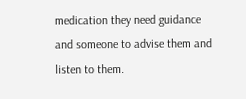medication they need guidance and someone to advise them and listen to them.